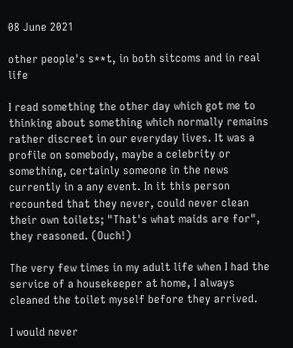08 June 2021

other people's s**t, in both sitcoms and in real life

I read something the other day which got me to thinking about something which normally remains rather discreet in our everyday lives. It was a profile on somebody, maybe a celebrity or something, certainly someone in the news currently in a any event. In it this person recounted that they never, could never clean their own toilets; "That's what maids are for", they reasoned. (Ouch!)

The very few times in my adult life when I had the service of a housekeeper at home, I always cleaned the toilet myself before they arrived.

I would never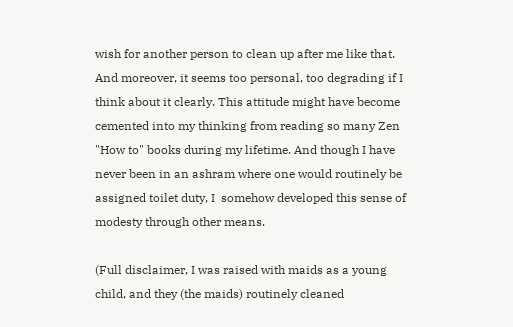wish for another person to clean up after me like that. And moreover, it seems too personal, too degrading if I think about it clearly. This attitude might have become cemented into my thinking from reading so many Zen "How to" books during my lifetime. And though I have never been in an ashram where one would routinely be assigned toilet duty, I  somehow developed this sense of modesty through other means.

(Full disclaimer, I was raised with maids as a young child, and they (the maids) routinely cleaned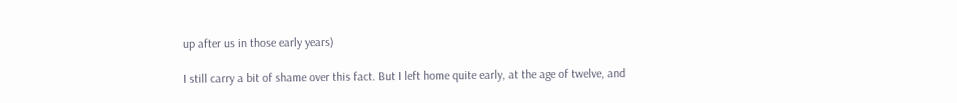up after us in those early years)

I still carry a bit of shame over this fact. But I left home quite early, at the age of twelve, and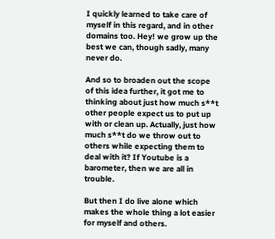I quickly learned to take care of myself in this regard, and in other domains too. Hey! we grow up the best we can, though sadly, many never do.

And so to broaden out the scope of this idea further, it got me to thinking about just how much s**t other people expect us to put up with or clean up. Actually, just how much s**t do we throw out to others while expecting them to deal with it? If Youtube is a barometer, then we are all in trouble.

But then I do live alone which makes the whole thing a lot easier for myself and others.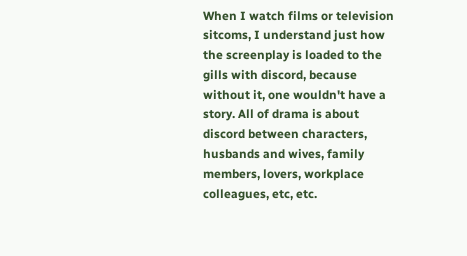When I watch films or television sitcoms, I understand just how the screenplay is loaded to the gills with discord, because without it, one wouldn't have a story. All of drama is about discord between characters, husbands and wives, family members, lovers, workplace colleagues, etc, etc.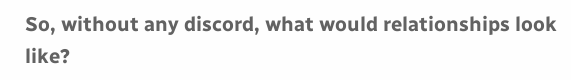So, without any discord, what would relationships look like?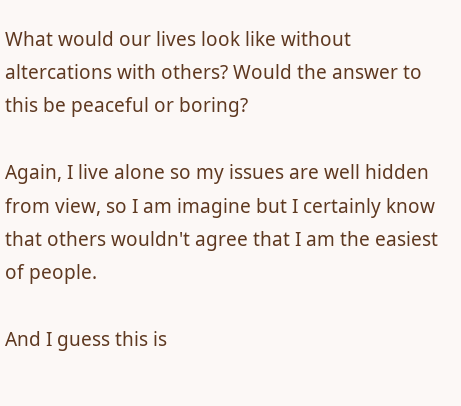What would our lives look like without altercations with others? Would the answer to this be peaceful or boring?

Again, I live alone so my issues are well hidden from view, so I am imagine but I certainly know that others wouldn't agree that I am the easiest of people.

And I guess this is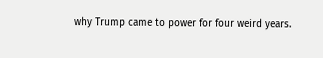why Trump came to power for four weird years.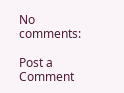No comments:

Post a Comment